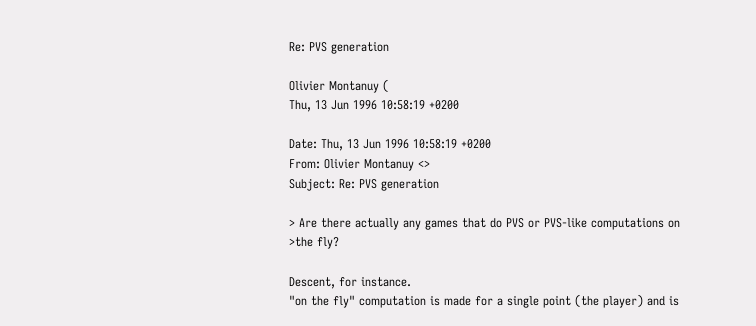Re: PVS generation

Olivier Montanuy (
Thu, 13 Jun 1996 10:58:19 +0200

Date: Thu, 13 Jun 1996 10:58:19 +0200
From: Olivier Montanuy <>
Subject: Re: PVS generation

> Are there actually any games that do PVS or PVS-like computations on
>the fly?

Descent, for instance.
"on the fly" computation is made for a single point (the player) and is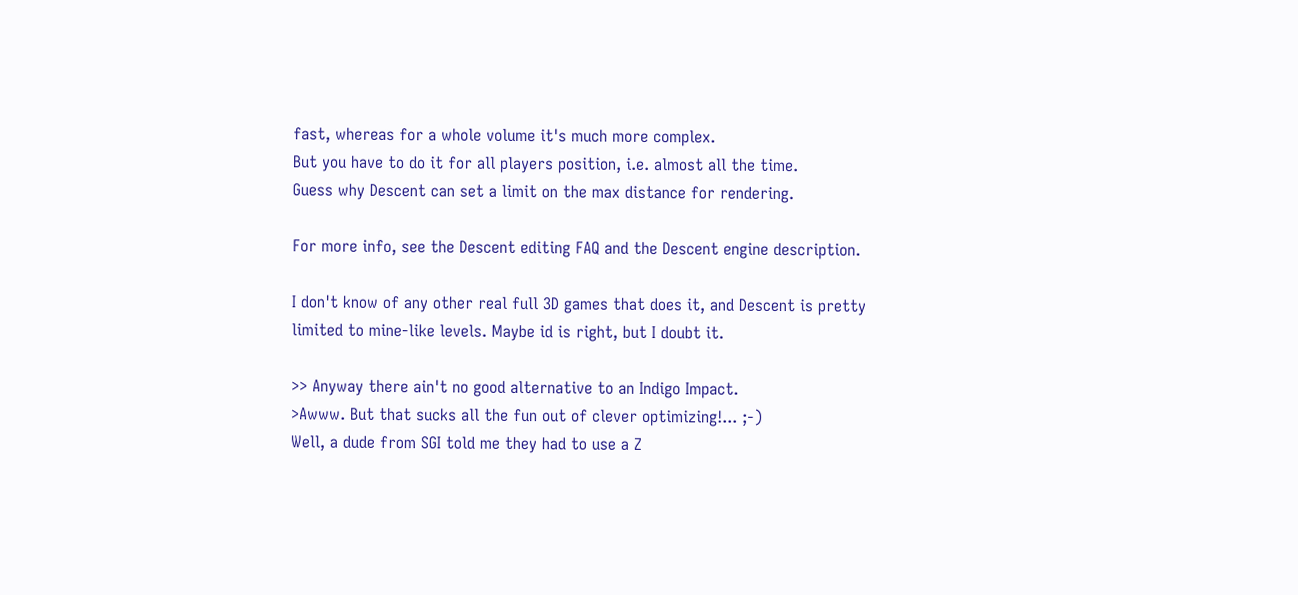fast, whereas for a whole volume it's much more complex.
But you have to do it for all players position, i.e. almost all the time.
Guess why Descent can set a limit on the max distance for rendering.

For more info, see the Descent editing FAQ and the Descent engine description.

I don't know of any other real full 3D games that does it, and Descent is pretty
limited to mine-like levels. Maybe id is right, but I doubt it.

>> Anyway there ain't no good alternative to an Indigo Impact.
>Awww. But that sucks all the fun out of clever optimizing!... ;-)
Well, a dude from SGI told me they had to use a Z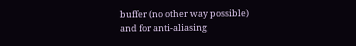buffer (no other way possible)
and for anti-aliasing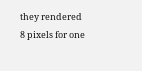they rendered 8 pixels for one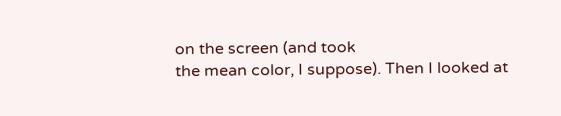on the screen (and took
the mean color, I suppose). Then I looked at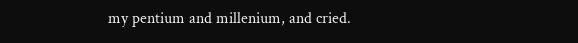my pentium and millenium, and cried.